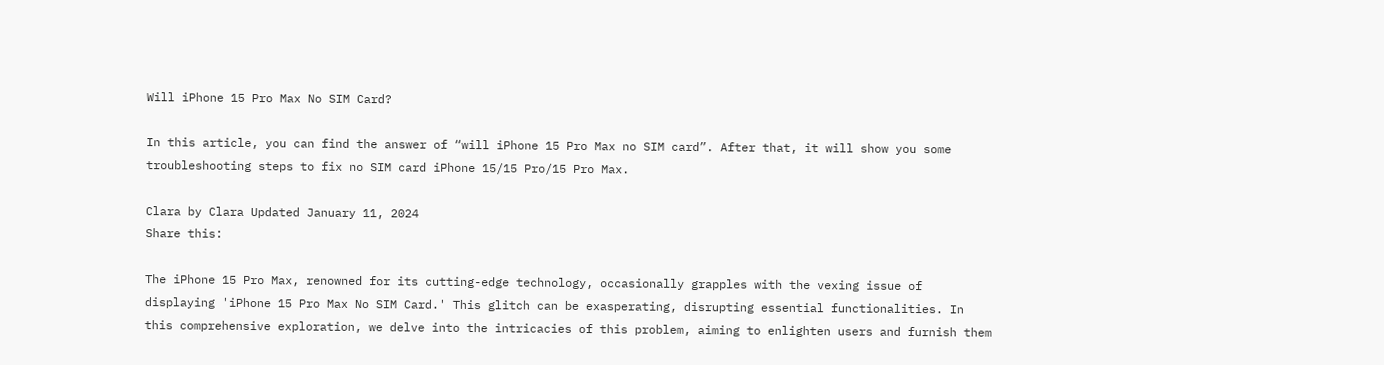Will iPhone 15 Pro Max No SIM Card?

In this article, you can find the answer of “will iPhone 15 Pro Max no SIM card”. After that, it will show you some troubleshooting steps to fix no SIM card iPhone 15/15 Pro/15 Pro Max.

Clara by Clara Updated January 11, 2024
Share this:

The iPhone 15 Pro Max, renowned for its cutting-edge technology, occasionally grapples with the vexing issue of displaying 'iPhone 15 Pro Max No SIM Card.' This glitch can be exasperating, disrupting essential functionalities. In this comprehensive exploration, we delve into the intricacies of this problem, aiming to enlighten users and furnish them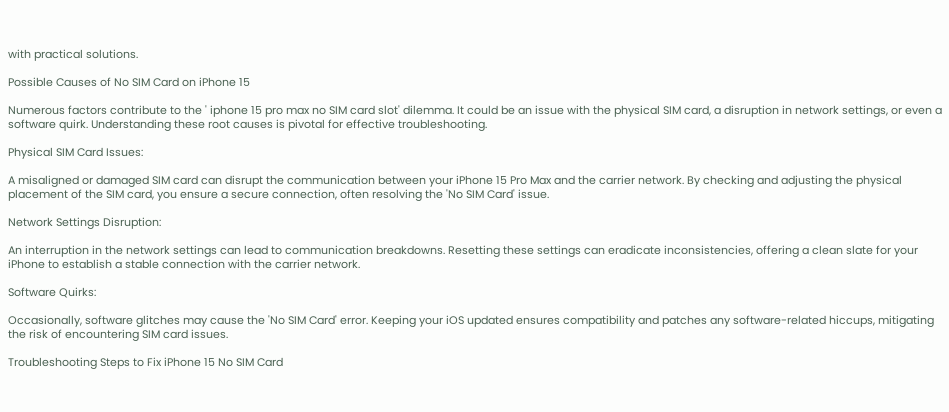with practical solutions.

Possible Causes of No SIM Card on iPhone 15

Numerous factors contribute to the ' iphone 15 pro max no SIM card slot' dilemma. It could be an issue with the physical SIM card, a disruption in network settings, or even a software quirk. Understanding these root causes is pivotal for effective troubleshooting.

Physical SIM Card Issues:

A misaligned or damaged SIM card can disrupt the communication between your iPhone 15 Pro Max and the carrier network. By checking and adjusting the physical placement of the SIM card, you ensure a secure connection, often resolving the 'No SIM Card' issue.

Network Settings Disruption:

An interruption in the network settings can lead to communication breakdowns. Resetting these settings can eradicate inconsistencies, offering a clean slate for your iPhone to establish a stable connection with the carrier network.

Software Quirks:

Occasionally, software glitches may cause the 'No SIM Card' error. Keeping your iOS updated ensures compatibility and patches any software-related hiccups, mitigating the risk of encountering SIM card issues.

Troubleshooting Steps to Fix iPhone 15 No SIM Card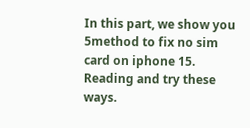In this part, we show you 5method to fix no sim card on iphone 15. Reading and try these ways.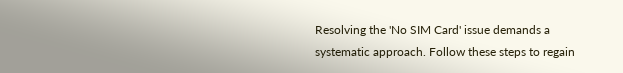Resolving the 'No SIM Card' issue demands a systematic approach. Follow these steps to regain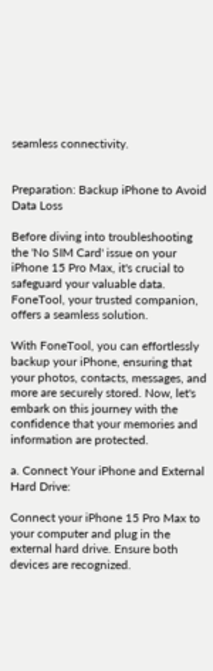seamless connectivity.


Preparation: Backup iPhone to Avoid Data Loss

Before diving into troubleshooting the 'No SIM Card' issue on your iPhone 15 Pro Max, it's crucial to safeguard your valuable data. FoneTool, your trusted companion, offers a seamless solution.

With FoneTool, you can effortlessly backup your iPhone, ensuring that your photos, contacts, messages, and more are securely stored. Now, let's embark on this journey with the confidence that your memories and information are protected.

a. Connect Your iPhone and External Hard Drive:

Connect your iPhone 15 Pro Max to your computer and plug in the external hard drive. Ensure both devices are recognized.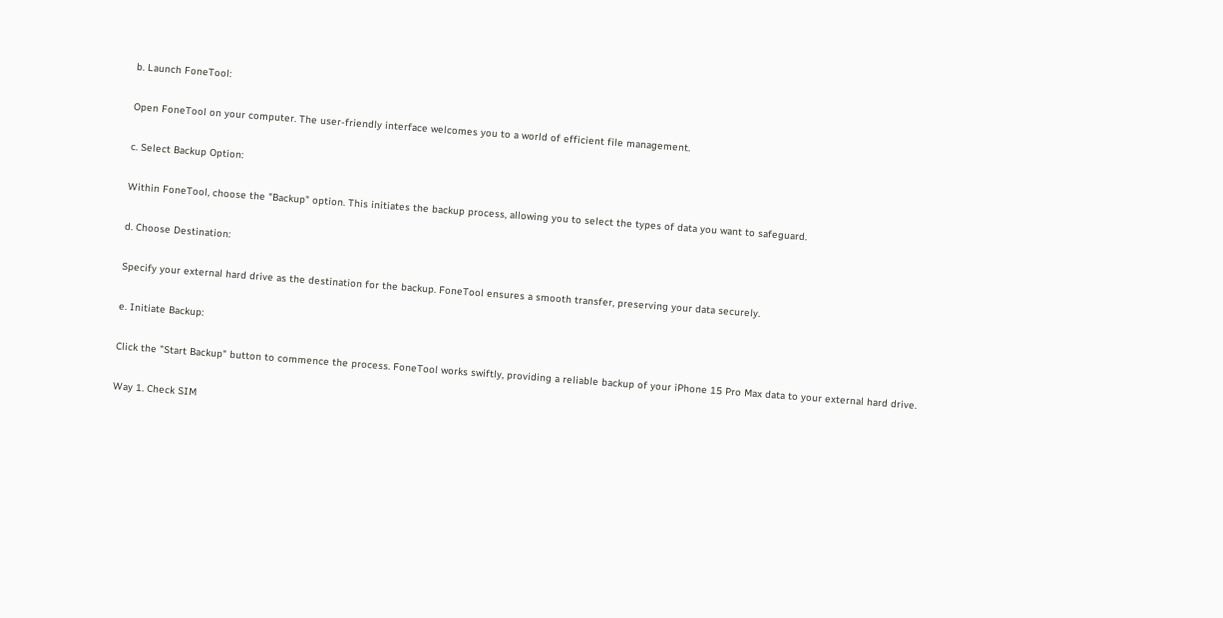b. Launch FoneTool:

Open FoneTool on your computer. The user-friendly interface welcomes you to a world of efficient file management.

c. Select Backup Option:

Within FoneTool, choose the "Backup" option. This initiates the backup process, allowing you to select the types of data you want to safeguard.

d. Choose Destination:

Specify your external hard drive as the destination for the backup. FoneTool ensures a smooth transfer, preserving your data securely.

e. Initiate Backup:

Click the "Start Backup" button to commence the process. FoneTool works swiftly, providing a reliable backup of your iPhone 15 Pro Max data to your external hard drive.

Way 1. Check SIM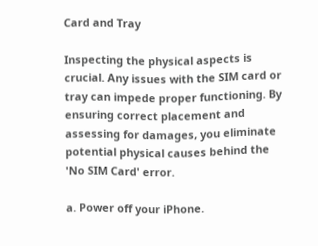Card and Tray

Inspecting the physical aspects is crucial. Any issues with the SIM card or tray can impede proper functioning. By ensuring correct placement and assessing for damages, you eliminate potential physical causes behind the 'No SIM Card' error.

a. Power off your iPhone.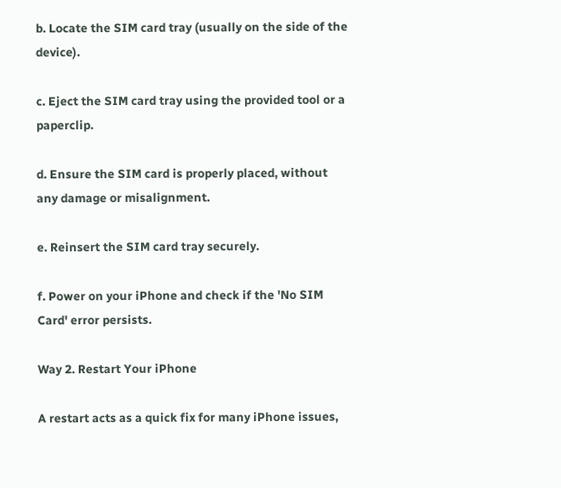b. Locate the SIM card tray (usually on the side of the device).

c. Eject the SIM card tray using the provided tool or a paperclip.

d. Ensure the SIM card is properly placed, without any damage or misalignment.

e. Reinsert the SIM card tray securely.

f. Power on your iPhone and check if the 'No SIM Card' error persists.

Way 2. Restart Your iPhone

A restart acts as a quick fix for many iPhone issues,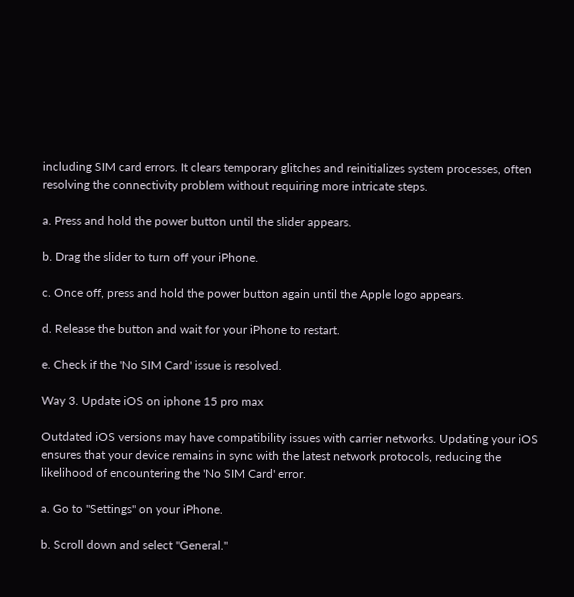including SIM card errors. It clears temporary glitches and reinitializes system processes, often resolving the connectivity problem without requiring more intricate steps.

a. Press and hold the power button until the slider appears.

b. Drag the slider to turn off your iPhone.

c. Once off, press and hold the power button again until the Apple logo appears.

d. Release the button and wait for your iPhone to restart.

e. Check if the 'No SIM Card' issue is resolved.

Way 3. Update iOS on iphone 15 pro max

Outdated iOS versions may have compatibility issues with carrier networks. Updating your iOS ensures that your device remains in sync with the latest network protocols, reducing the likelihood of encountering the 'No SIM Card' error.

a. Go to "Settings" on your iPhone.

b. Scroll down and select "General."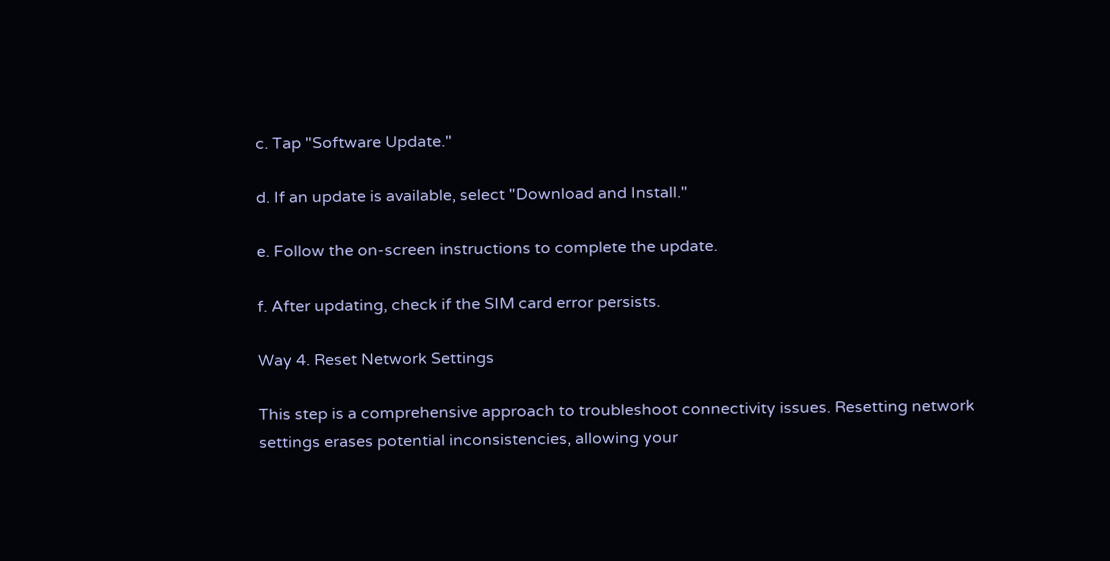c. Tap "Software Update."

d. If an update is available, select "Download and Install."

e. Follow the on-screen instructions to complete the update.

f. After updating, check if the SIM card error persists.

Way 4. Reset Network Settings

This step is a comprehensive approach to troubleshoot connectivity issues. Resetting network settings erases potential inconsistencies, allowing your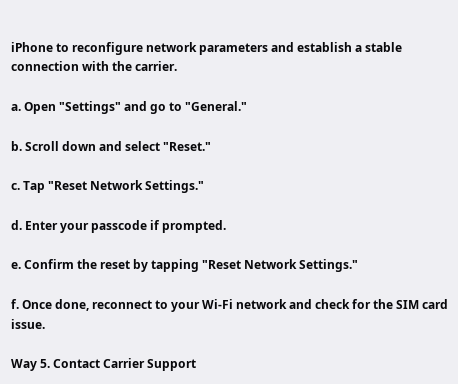iPhone to reconfigure network parameters and establish a stable connection with the carrier.

a. Open "Settings" and go to "General."

b. Scroll down and select "Reset."

c. Tap "Reset Network Settings."

d. Enter your passcode if prompted.

e. Confirm the reset by tapping "Reset Network Settings."

f. Once done, reconnect to your Wi-Fi network and check for the SIM card issue.

Way 5. Contact Carrier Support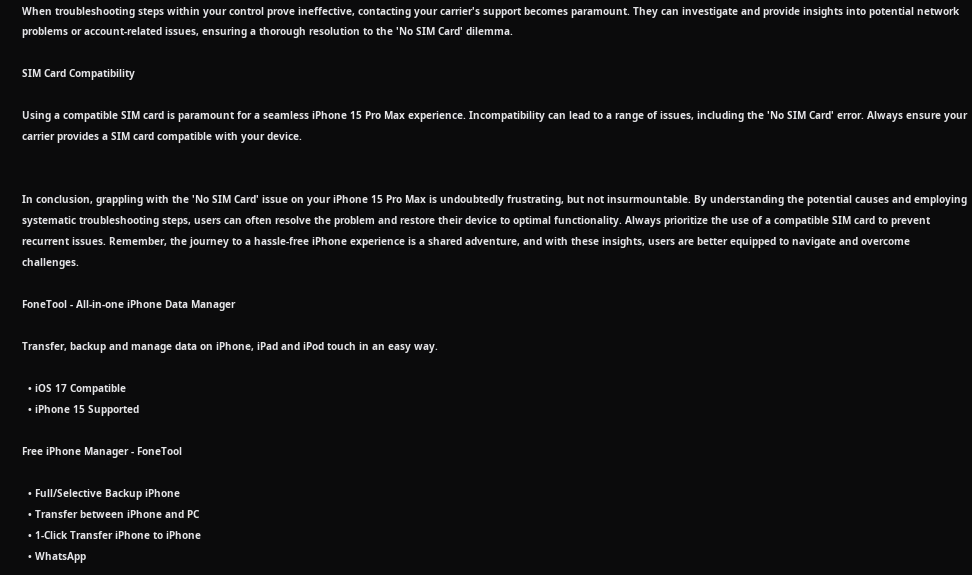When troubleshooting steps within your control prove ineffective, contacting your carrier's support becomes paramount. They can investigate and provide insights into potential network problems or account-related issues, ensuring a thorough resolution to the 'No SIM Card' dilemma.

SIM Card Compatibility

Using a compatible SIM card is paramount for a seamless iPhone 15 Pro Max experience. Incompatibility can lead to a range of issues, including the 'No SIM Card' error. Always ensure your carrier provides a SIM card compatible with your device.


In conclusion, grappling with the 'No SIM Card' issue on your iPhone 15 Pro Max is undoubtedly frustrating, but not insurmountable. By understanding the potential causes and employing systematic troubleshooting steps, users can often resolve the problem and restore their device to optimal functionality. Always prioritize the use of a compatible SIM card to prevent recurrent issues. Remember, the journey to a hassle-free iPhone experience is a shared adventure, and with these insights, users are better equipped to navigate and overcome challenges.

FoneTool - All-in-one iPhone Data Manager

Transfer, backup and manage data on iPhone, iPad and iPod touch in an easy way.

  • iOS 17 Compatible
  • iPhone 15 Supported

Free iPhone Manager - FoneTool

  • Full/Selective Backup iPhone
  • Transfer between iPhone and PC
  • 1-Click Transfer iPhone to iPhone
  • WhatsApp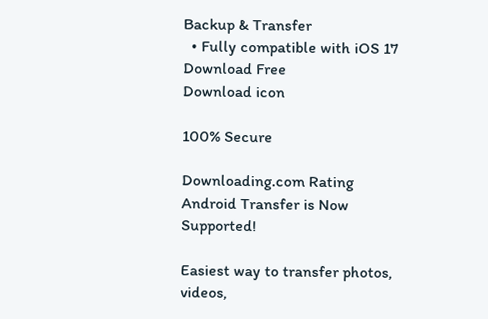Backup & Transfer
  • Fully compatible with iOS 17
Download Free
Download icon

100% Secure

Downloading.com Rating
Android Transfer is Now Supported!

Easiest way to transfer photos, videos,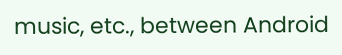music, etc., between Android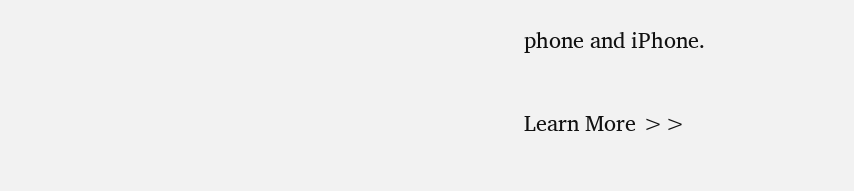phone and iPhone.

Learn More >>